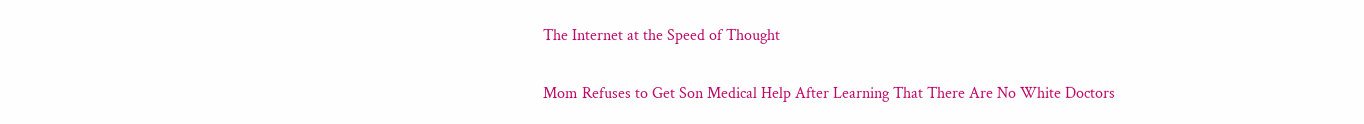The Internet at the Speed of Thought

Mom Refuses to Get Son Medical Help After Learning That There Are No White Doctors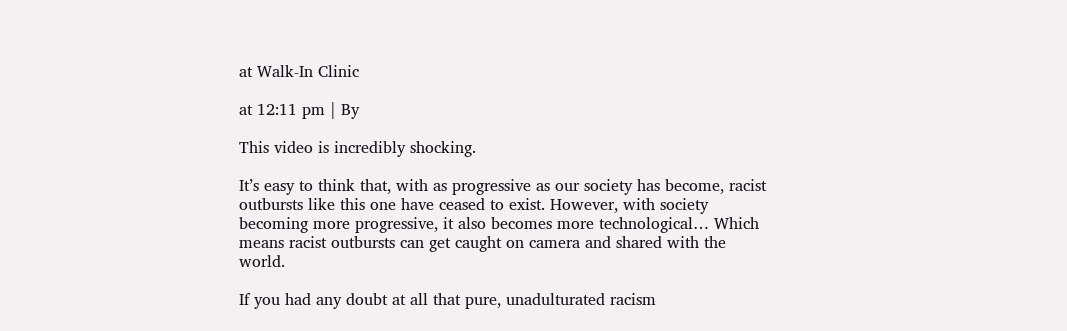at Walk-In Clinic

at 12:11 pm | By

This video is incredibly shocking.

It’s easy to think that, with as progressive as our society has become, racist outbursts like this one have ceased to exist. However, with society becoming more progressive, it also becomes more technological… Which means racist outbursts can get caught on camera and shared with the world.

If you had any doubt at all that pure, unadulturated racism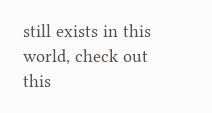still exists in this world, check out this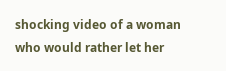shocking video of a woman who would rather let her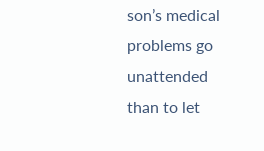son’s medical problems go unattended than to let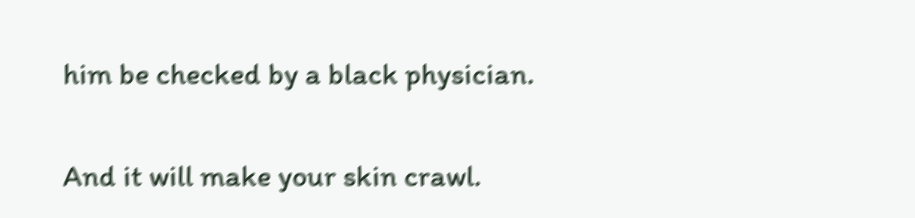him be checked by a black physician.

And it will make your skin crawl.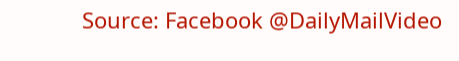Source: Facebook @DailyMailVideo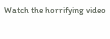Watch the horrifying video